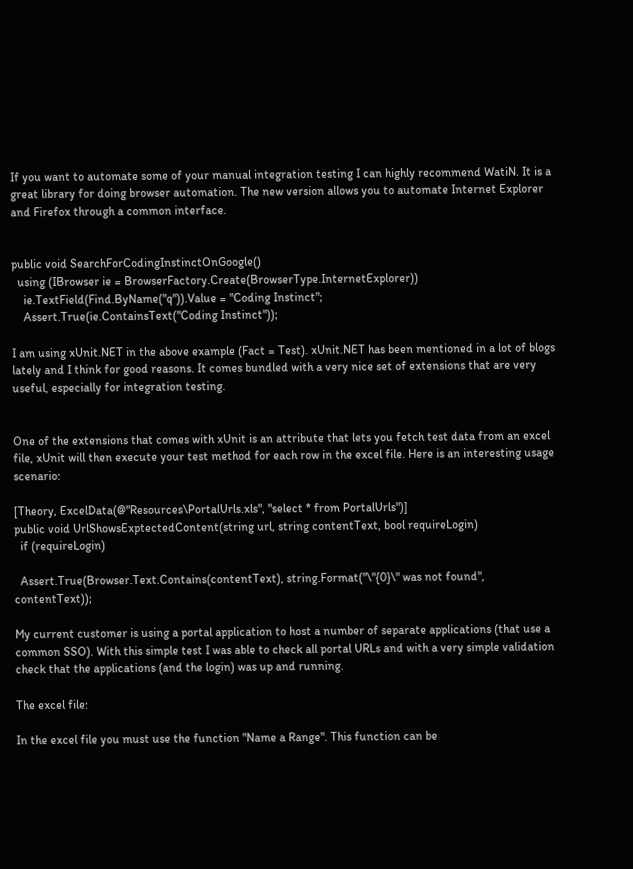If you want to automate some of your manual integration testing I can highly recommend WatiN. It is a great library for doing browser automation. The new version allows you to automate Internet Explorer and Firefox through a common interface.


public void SearchForCodingInstinctOnGoogle()
  using (IBrowser ie = BrowserFactory.Create(BrowserType.InternetExplorer))
    ie.TextField(Find.ByName("q")).Value = "Coding Instinct";
    Assert.True(ie.ContainsText("Coding Instinct"));

I am using xUnit.NET in the above example (Fact = Test). xUnit.NET has been mentioned in a lot of blogs lately and I think for good reasons. It comes bundled with a very nice set of extensions that are very useful, especially for integration testing.


One of the extensions that comes with xUnit is an attribute that lets you fetch test data from an excel file, xUnit will then execute your test method for each row in the excel file. Here is an interesting usage scenario:

[Theory, ExcelData(@"Resources\PortalUrls.xls", "select * from PortalUrls")]
public void UrlShowsExptectedContent(string url, string contentText, bool requireLogin)
  if (requireLogin)

  Assert.True(Browser.Text.Contains(contentText), string.Format("\"{0}\" was not found", contentText));

My current customer is using a portal application to host a number of separate applications (that use a common SSO). With this simple test I was able to check all portal URLs and with a very simple validation check that the applications (and the login) was up and running.

The excel file:

In the excel file you must use the function "Name a Range". This function can be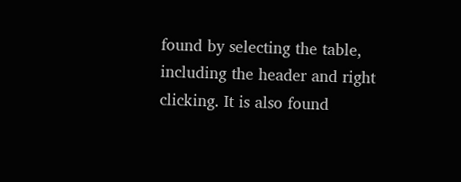found by selecting the table, including the header and right clicking. It is also found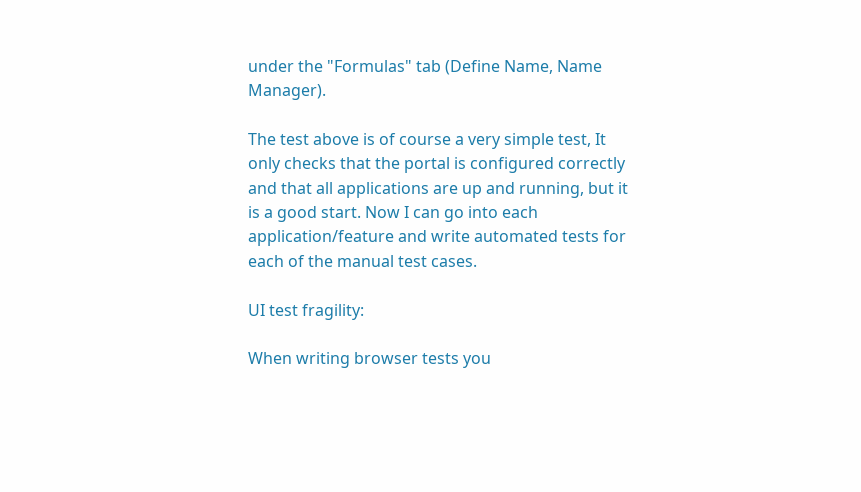under the "Formulas" tab (Define Name, Name Manager).

The test above is of course a very simple test, It only checks that the portal is configured correctly and that all applications are up and running, but it is a good start. Now I can go into each application/feature and write automated tests for each of the manual test cases.

UI test fragility:

When writing browser tests you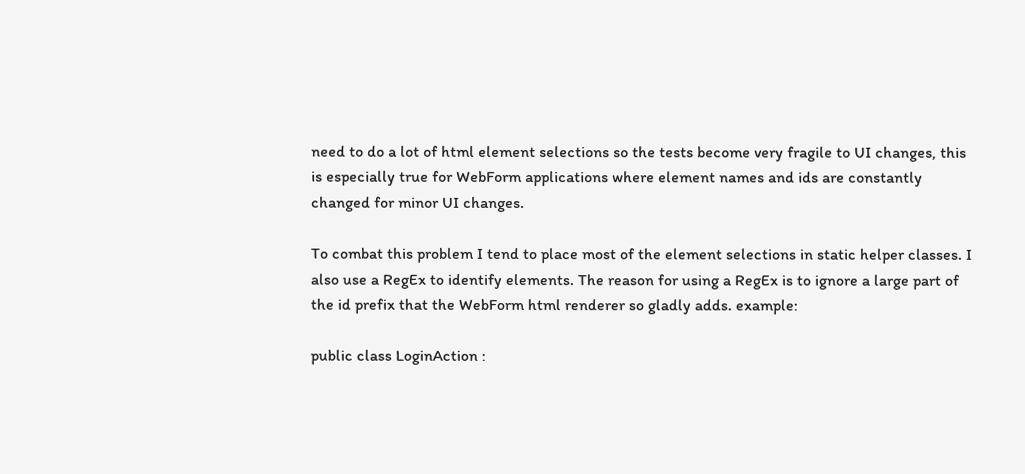need to do a lot of html element selections so the tests become very fragile to UI changes, this is especially true for WebForm applications where element names and ids are constantly changed for minor UI changes.

To combat this problem I tend to place most of the element selections in static helper classes. I also use a RegEx to identify elements. The reason for using a RegEx is to ignore a large part of the id prefix that the WebForm html renderer so gladly adds. example:

public class LoginAction :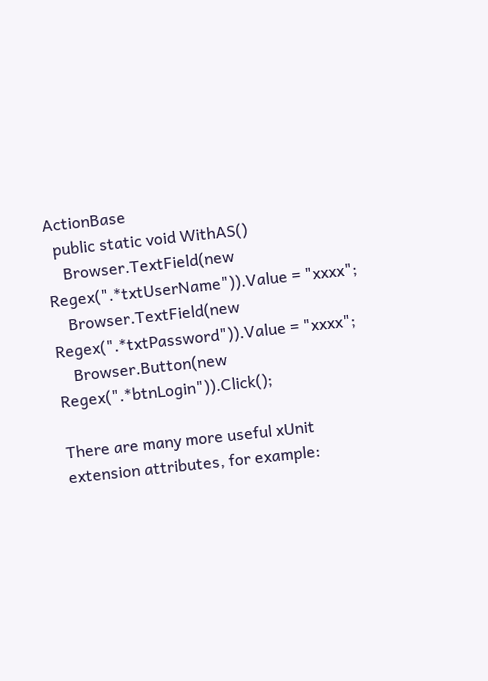ActionBase
  public static void WithAS()
    Browser.TextField(new Regex(".*txtUserName")).Value = "xxxx";
    Browser.TextField(new Regex(".*txtPassword")).Value = "xxxx";
    Browser.Button(new Regex(".*btnLogin")).Click();

There are many more useful xUnit extension attributes, for example: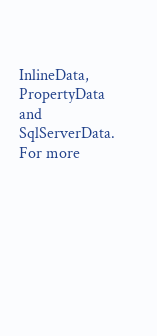InlineData, PropertyData and SqlServerData. For more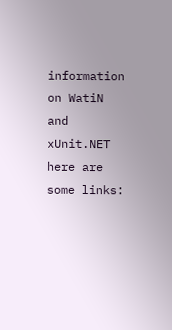information on WatiN and xUnit.NET here are some links: